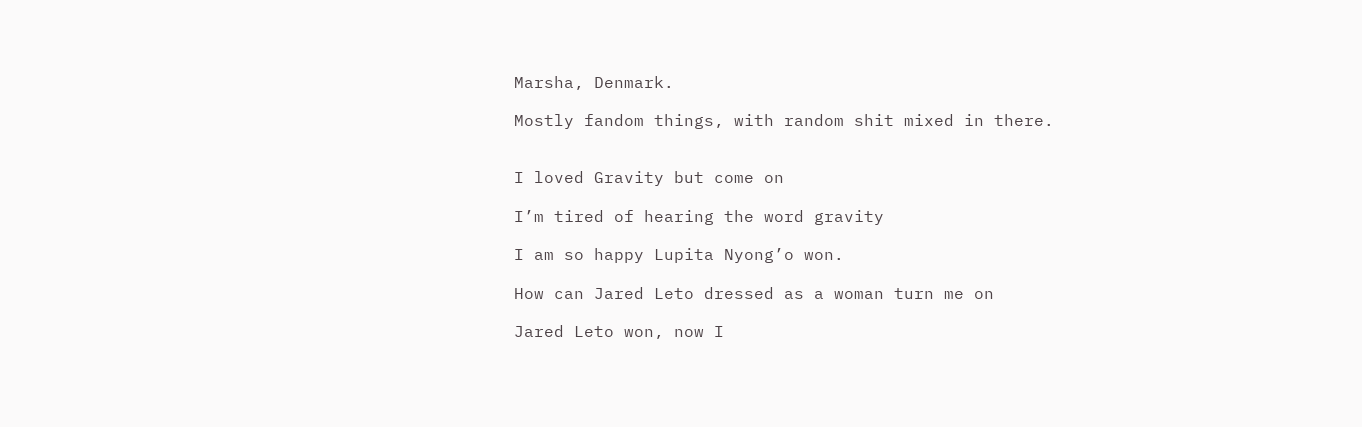Marsha, Denmark.

Mostly fandom things, with random shit mixed in there.


I loved Gravity but come on

I’m tired of hearing the word gravity

I am so happy Lupita Nyong’o won.

How can Jared Leto dressed as a woman turn me on

Jared Leto won, now I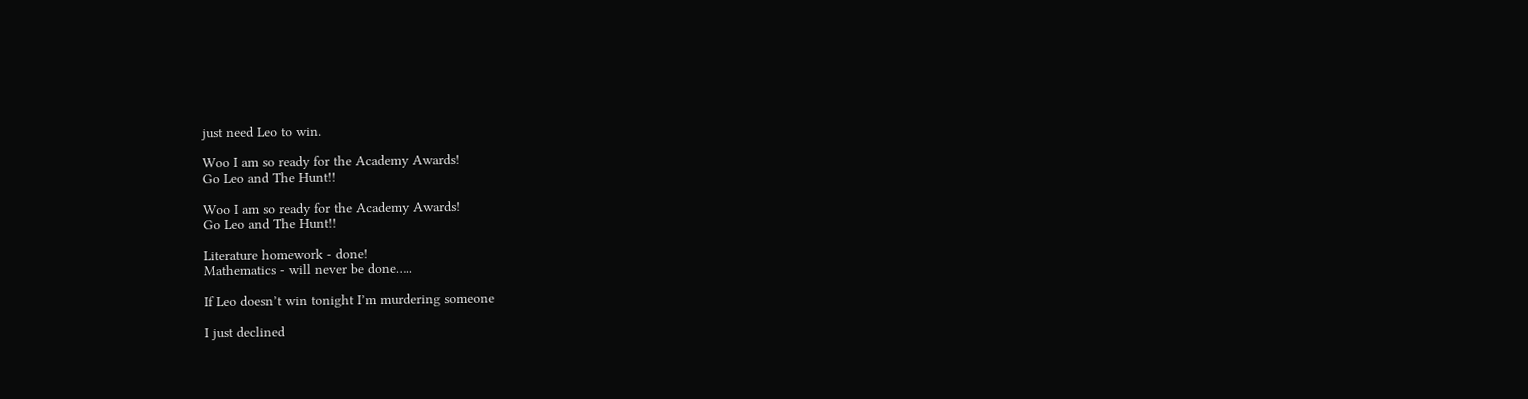just need Leo to win.

Woo I am so ready for the Academy Awards!
Go Leo and The Hunt!!

Woo I am so ready for the Academy Awards!
Go Leo and The Hunt!!

Literature homework - done!
Mathematics - will never be done…..

If Leo doesn’t win tonight I’m murdering someone

I just declined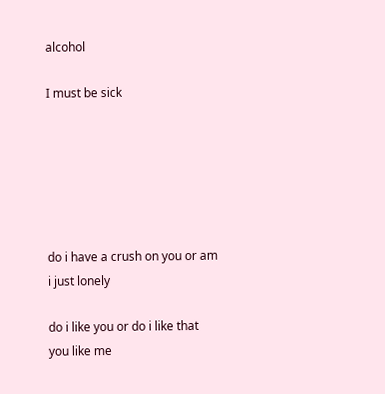alcohol

I must be sick






do i have a crush on you or am i just lonely

do i like you or do i like that you like me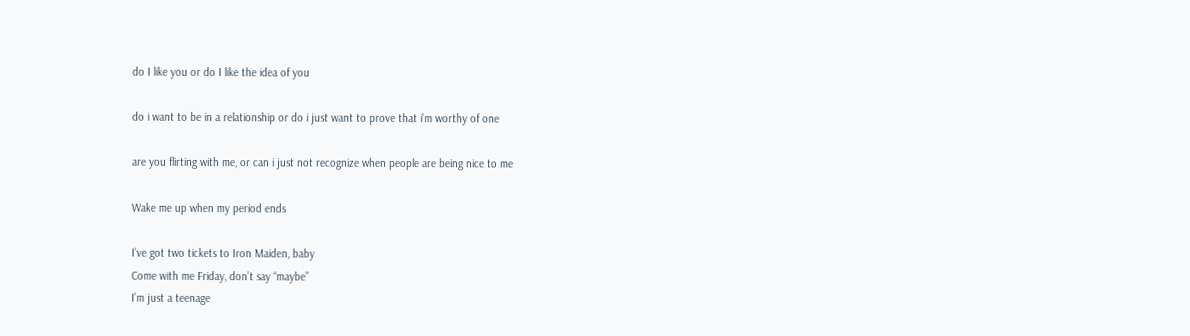do I like you or do I like the idea of you

do i want to be in a relationship or do i just want to prove that i’m worthy of one

are you flirting with me, or can i just not recognize when people are being nice to me

Wake me up when my period ends

I’ve got two tickets to Iron Maiden, baby
Come with me Friday, don’t say “maybe”
I’m just a teenage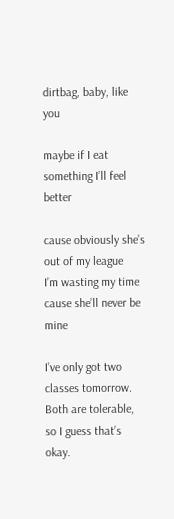dirtbag, baby, like you

maybe if I eat something I’ll feel better

cause obviously she’s out of my league
I’m wasting my time
cause she’ll never be mine

I’ve only got two classes tomorrow. Both are tolerable, so I guess that’s okay.